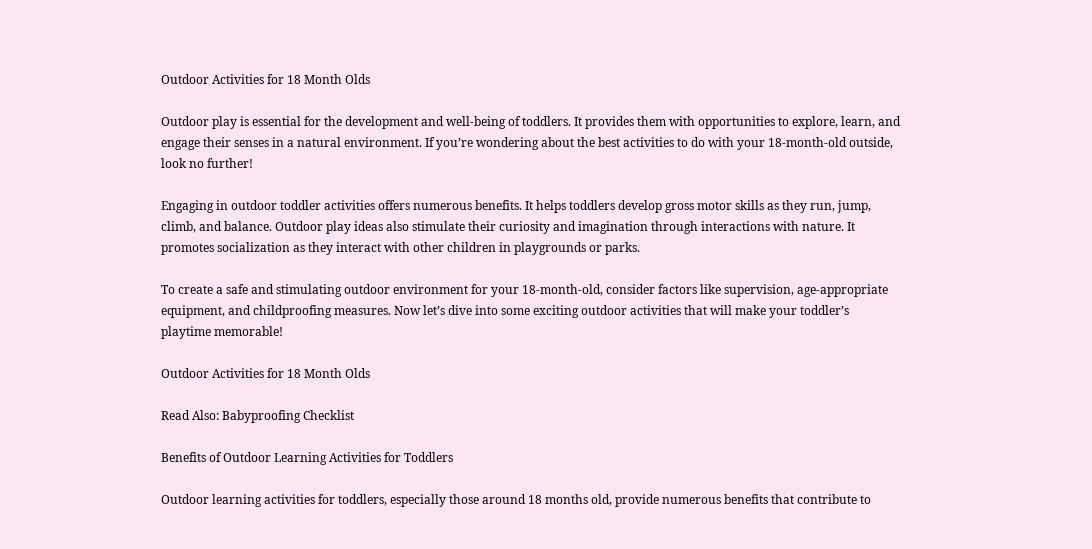Outdoor Activities for 18 Month Olds

Outdoor play is essential for the development and well-being of toddlers. It provides them with opportunities to explore, learn, and engage their senses in a natural environment. If you’re wondering about the best activities to do with your 18-month-old outside, look no further!

Engaging in outdoor toddler activities offers numerous benefits. It helps toddlers develop gross motor skills as they run, jump, climb, and balance. Outdoor play ideas also stimulate their curiosity and imagination through interactions with nature. It promotes socialization as they interact with other children in playgrounds or parks.

To create a safe and stimulating outdoor environment for your 18-month-old, consider factors like supervision, age-appropriate equipment, and childproofing measures. Now let’s dive into some exciting outdoor activities that will make your toddler’s playtime memorable!

Outdoor Activities for 18 Month Olds

Read Also: Babyproofing Checklist

Benefits of Outdoor Learning Activities for Toddlers

Outdoor learning activities for toddlers, especially those around 18 months old, provide numerous benefits that contribute to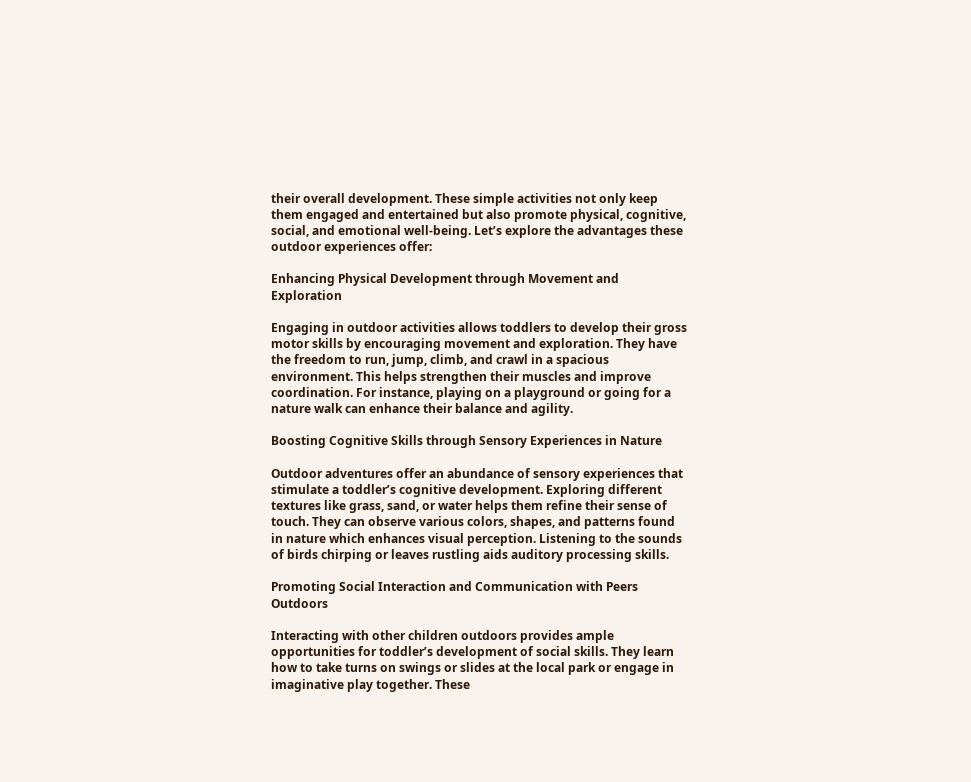their overall development. These simple activities not only keep them engaged and entertained but also promote physical, cognitive, social, and emotional well-being. Let’s explore the advantages these outdoor experiences offer:

Enhancing Physical Development through Movement and Exploration

Engaging in outdoor activities allows toddlers to develop their gross motor skills by encouraging movement and exploration. They have the freedom to run, jump, climb, and crawl in a spacious environment. This helps strengthen their muscles and improve coordination. For instance, playing on a playground or going for a nature walk can enhance their balance and agility.

Boosting Cognitive Skills through Sensory Experiences in Nature

Outdoor adventures offer an abundance of sensory experiences that stimulate a toddler’s cognitive development. Exploring different textures like grass, sand, or water helps them refine their sense of touch. They can observe various colors, shapes, and patterns found in nature which enhances visual perception. Listening to the sounds of birds chirping or leaves rustling aids auditory processing skills.

Promoting Social Interaction and Communication with Peers Outdoors

Interacting with other children outdoors provides ample opportunities for toddler’s development of social skills. They learn how to take turns on swings or slides at the local park or engage in imaginative play together. These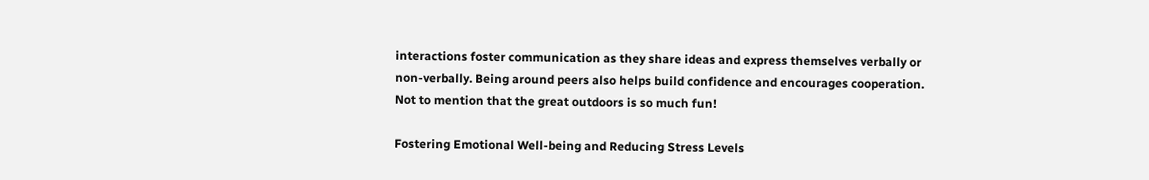interactions foster communication as they share ideas and express themselves verbally or non-verbally. Being around peers also helps build confidence and encourages cooperation. Not to mention that the great outdoors is so much fun!

Fostering Emotional Well-being and Reducing Stress Levels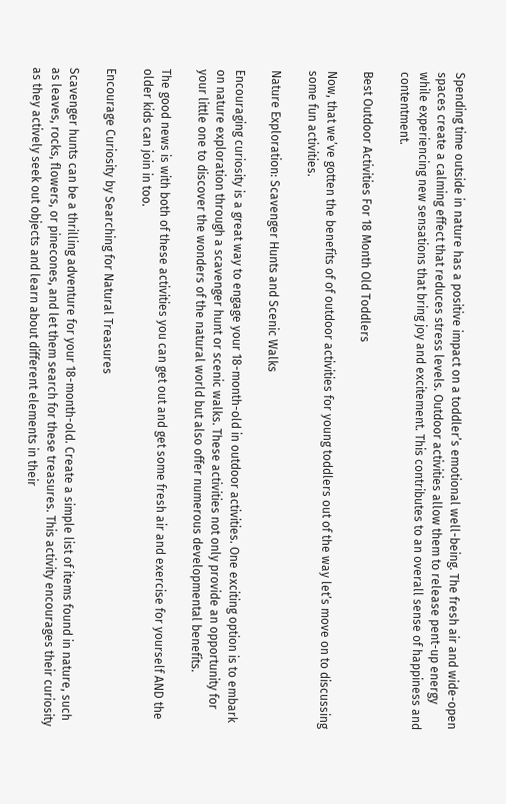Spending time outside in nature has a positive impact on a toddler’s emotional well-being. The fresh air and wide-open spaces create a calming effect that reduces stress levels. Outdoor activities allow them to release pent-up energy while experiencing new sensations that bring joy and excitement. This contributes to an overall sense of happiness and contentment.

Best Outdoor Activities For 18 Month Old Toddlers

Now, that we’ve gotten the benefits of of outdoor activities for young toddlers out of the way let’s move on to discussing some fun activities.

Nature Exploration: Scavenger Hunts and Scenic Walks

Encouraging curiosity is a great way to engage your 18-month-old in outdoor activities. One exciting option is to embark on nature exploration through a scavenger hunt or scenic walks. These activities not only provide an opportunity for your little one to discover the wonders of the natural world but also offer numerous developmental benefits.

The good news is with both of these activities you can get out and get some fresh air and exercise for yourself AND the older kids can join in too.

Encourage Curiosity by Searching for Natural Treasures

Scavenger hunts can be a thrilling adventure for your 18-month-old. Create a simple list of items found in nature, such as leaves, rocks, flowers, or pinecones, and let them search for these treasures. This activity encourages their curiosity as they actively seek out objects and learn about different elements in their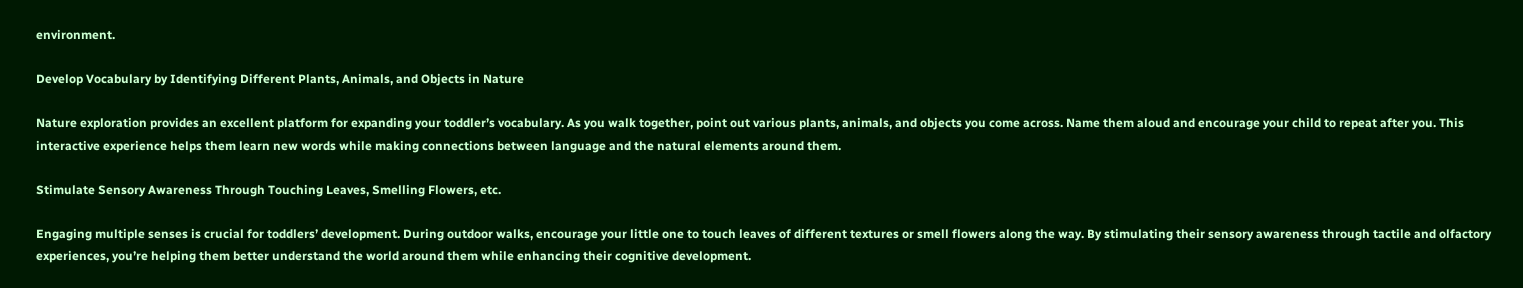environment.

Develop Vocabulary by Identifying Different Plants, Animals, and Objects in Nature

Nature exploration provides an excellent platform for expanding your toddler’s vocabulary. As you walk together, point out various plants, animals, and objects you come across. Name them aloud and encourage your child to repeat after you. This interactive experience helps them learn new words while making connections between language and the natural elements around them.

Stimulate Sensory Awareness Through Touching Leaves, Smelling Flowers, etc.

Engaging multiple senses is crucial for toddlers’ development. During outdoor walks, encourage your little one to touch leaves of different textures or smell flowers along the way. By stimulating their sensory awareness through tactile and olfactory experiences, you’re helping them better understand the world around them while enhancing their cognitive development.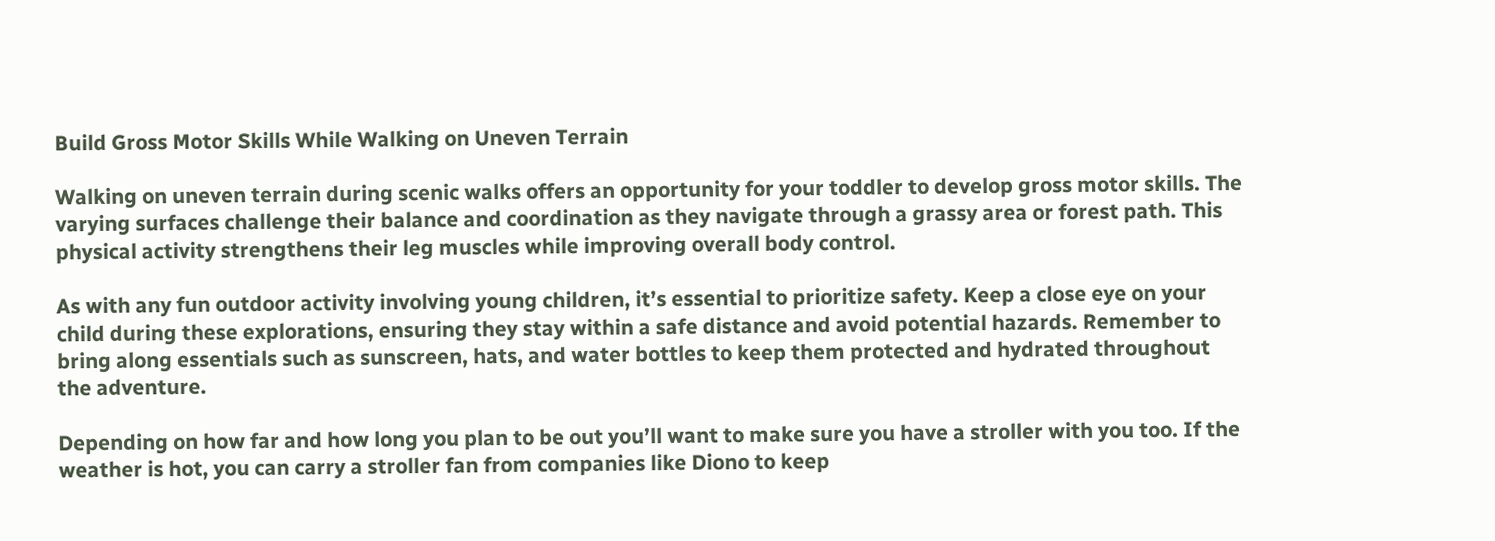Build Gross Motor Skills While Walking on Uneven Terrain

Walking on uneven terrain during scenic walks offers an opportunity for your toddler to develop gross motor skills. The varying surfaces challenge their balance and coordination as they navigate through a grassy area or forest path. This physical activity strengthens their leg muscles while improving overall body control.

As with any fun outdoor activity involving young children, it’s essential to prioritize safety. Keep a close eye on your child during these explorations, ensuring they stay within a safe distance and avoid potential hazards. Remember to bring along essentials such as sunscreen, hats, and water bottles to keep them protected and hydrated throughout the adventure.

Depending on how far and how long you plan to be out you’ll want to make sure you have a stroller with you too. If the weather is hot, you can carry a stroller fan from companies like Diono to keep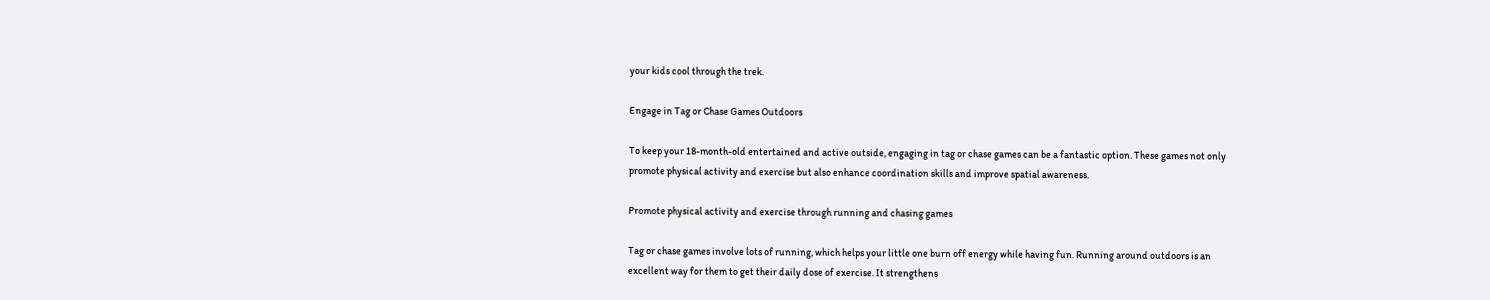your kids cool through the trek.

Engage in Tag or Chase Games Outdoors

To keep your 18-month-old entertained and active outside, engaging in tag or chase games can be a fantastic option. These games not only promote physical activity and exercise but also enhance coordination skills and improve spatial awareness.

Promote physical activity and exercise through running and chasing games

Tag or chase games involve lots of running, which helps your little one burn off energy while having fun. Running around outdoors is an excellent way for them to get their daily dose of exercise. It strengthens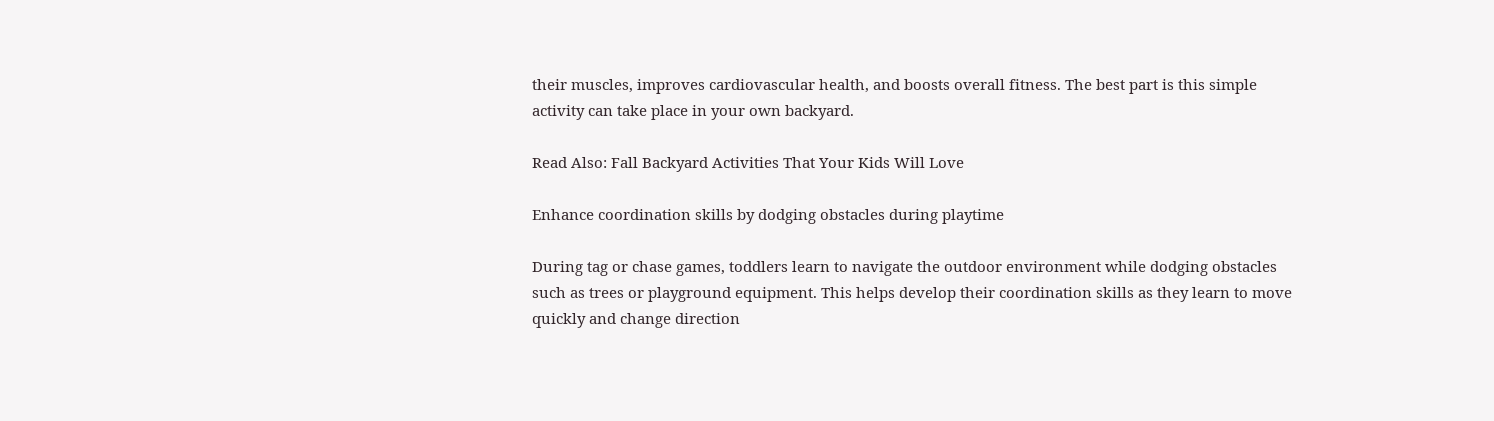their muscles, improves cardiovascular health, and boosts overall fitness. The best part is this simple activity can take place in your own backyard.

Read Also: Fall Backyard Activities That Your Kids Will Love

Enhance coordination skills by dodging obstacles during playtime

During tag or chase games, toddlers learn to navigate the outdoor environment while dodging obstacles such as trees or playground equipment. This helps develop their coordination skills as they learn to move quickly and change direction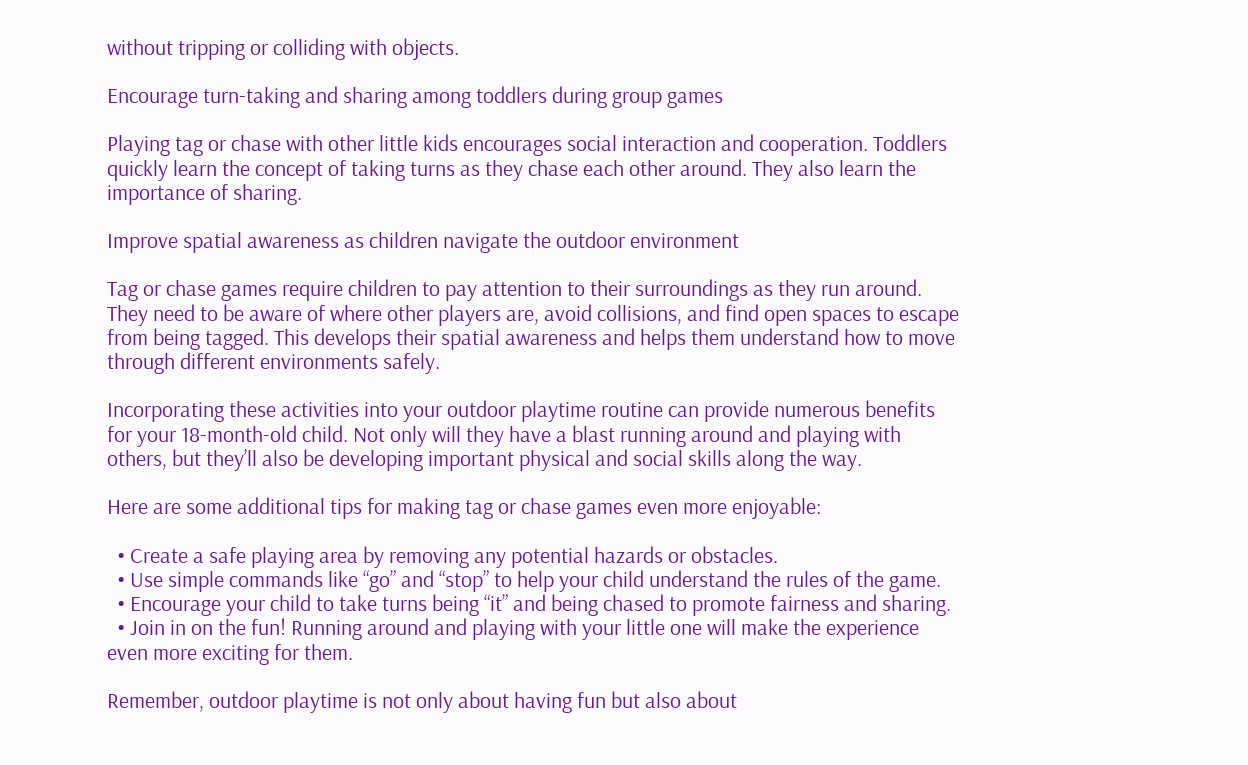without tripping or colliding with objects.

Encourage turn-taking and sharing among toddlers during group games

Playing tag or chase with other little kids encourages social interaction and cooperation. Toddlers quickly learn the concept of taking turns as they chase each other around. They also learn the importance of sharing.

Improve spatial awareness as children navigate the outdoor environment

Tag or chase games require children to pay attention to their surroundings as they run around. They need to be aware of where other players are, avoid collisions, and find open spaces to escape from being tagged. This develops their spatial awareness and helps them understand how to move through different environments safely.

Incorporating these activities into your outdoor playtime routine can provide numerous benefits for your 18-month-old child. Not only will they have a blast running around and playing with others, but they’ll also be developing important physical and social skills along the way.

Here are some additional tips for making tag or chase games even more enjoyable:

  • Create a safe playing area by removing any potential hazards or obstacles.
  • Use simple commands like “go” and “stop” to help your child understand the rules of the game.
  • Encourage your child to take turns being “it” and being chased to promote fairness and sharing.
  • Join in on the fun! Running around and playing with your little one will make the experience even more exciting for them.

Remember, outdoor playtime is not only about having fun but also about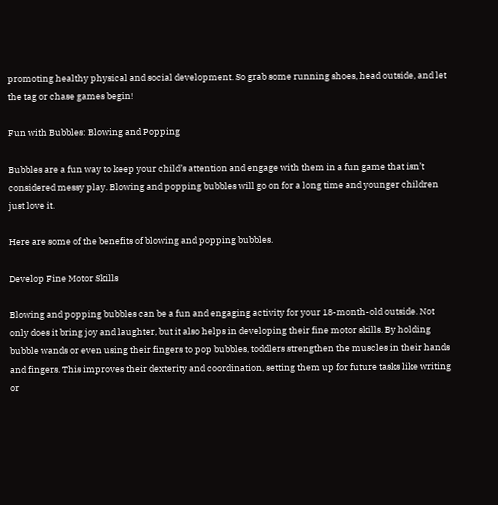promoting healthy physical and social development. So grab some running shoes, head outside, and let the tag or chase games begin!

Fun with Bubbles: Blowing and Popping

Bubbles are a fun way to keep your child’s attention and engage with them in a fun game that isn’t considered messy play. Blowing and popping bubbles will go on for a long time and younger children just love it.

Here are some of the benefits of blowing and popping bubbles.

Develop Fine Motor Skills

Blowing and popping bubbles can be a fun and engaging activity for your 18-month-old outside. Not only does it bring joy and laughter, but it also helps in developing their fine motor skills. By holding bubble wands or even using their fingers to pop bubbles, toddlers strengthen the muscles in their hands and fingers. This improves their dexterity and coordination, setting them up for future tasks like writing or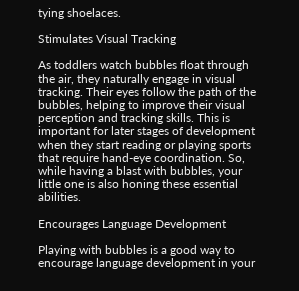tying shoelaces.

Stimulates Visual Tracking

As toddlers watch bubbles float through the air, they naturally engage in visual tracking. Their eyes follow the path of the bubbles, helping to improve their visual perception and tracking skills. This is important for later stages of development when they start reading or playing sports that require hand-eye coordination. So, while having a blast with bubbles, your little one is also honing these essential abilities.

Encourages Language Development

Playing with bubbles is a good way to encourage language development in your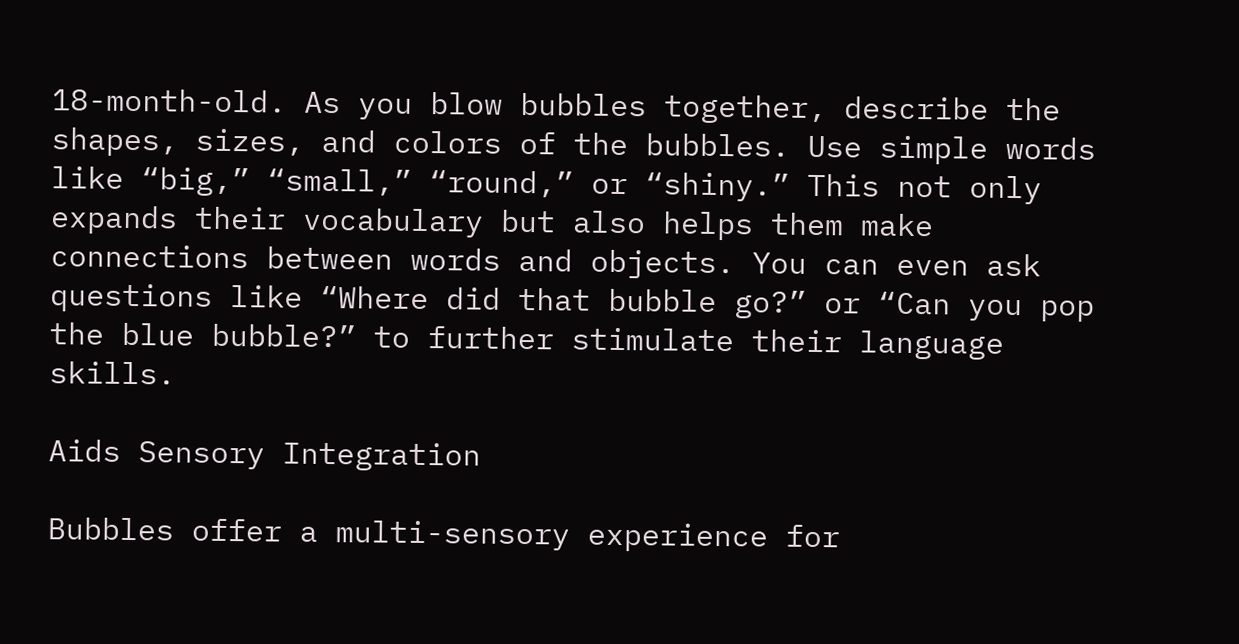18-month-old. As you blow bubbles together, describe the shapes, sizes, and colors of the bubbles. Use simple words like “big,” “small,” “round,” or “shiny.” This not only expands their vocabulary but also helps them make connections between words and objects. You can even ask questions like “Where did that bubble go?” or “Can you pop the blue bubble?” to further stimulate their language skills.

Aids Sensory Integration

Bubbles offer a multi-sensory experience for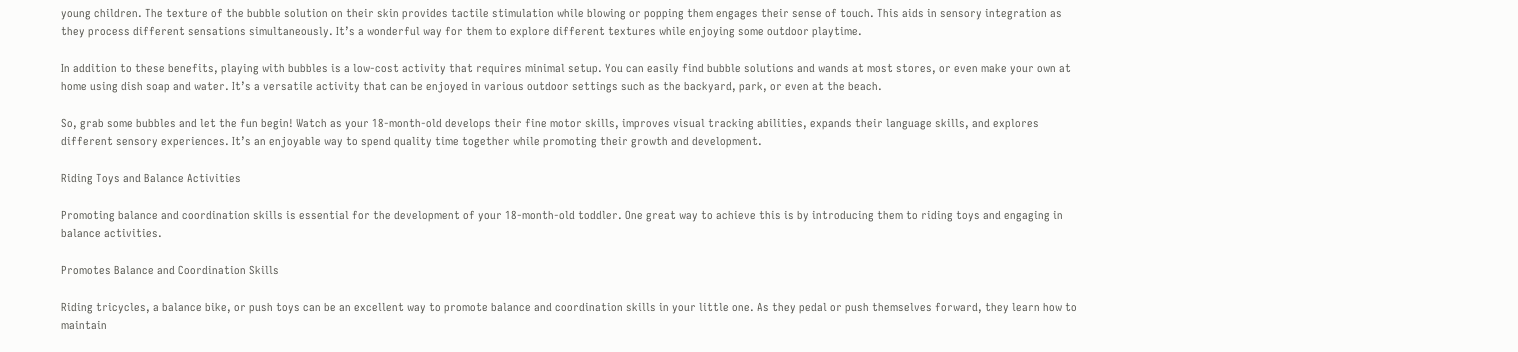young children. The texture of the bubble solution on their skin provides tactile stimulation while blowing or popping them engages their sense of touch. This aids in sensory integration as they process different sensations simultaneously. It’s a wonderful way for them to explore different textures while enjoying some outdoor playtime.

In addition to these benefits, playing with bubbles is a low-cost activity that requires minimal setup. You can easily find bubble solutions and wands at most stores, or even make your own at home using dish soap and water. It’s a versatile activity that can be enjoyed in various outdoor settings such as the backyard, park, or even at the beach.

So, grab some bubbles and let the fun begin! Watch as your 18-month-old develops their fine motor skills, improves visual tracking abilities, expands their language skills, and explores different sensory experiences. It’s an enjoyable way to spend quality time together while promoting their growth and development.

Riding Toys and Balance Activities

Promoting balance and coordination skills is essential for the development of your 18-month-old toddler. One great way to achieve this is by introducing them to riding toys and engaging in balance activities.

Promotes Balance and Coordination Skills

Riding tricycles, a balance bike, or push toys can be an excellent way to promote balance and coordination skills in your little one. As they pedal or push themselves forward, they learn how to maintain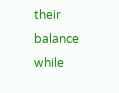their balance while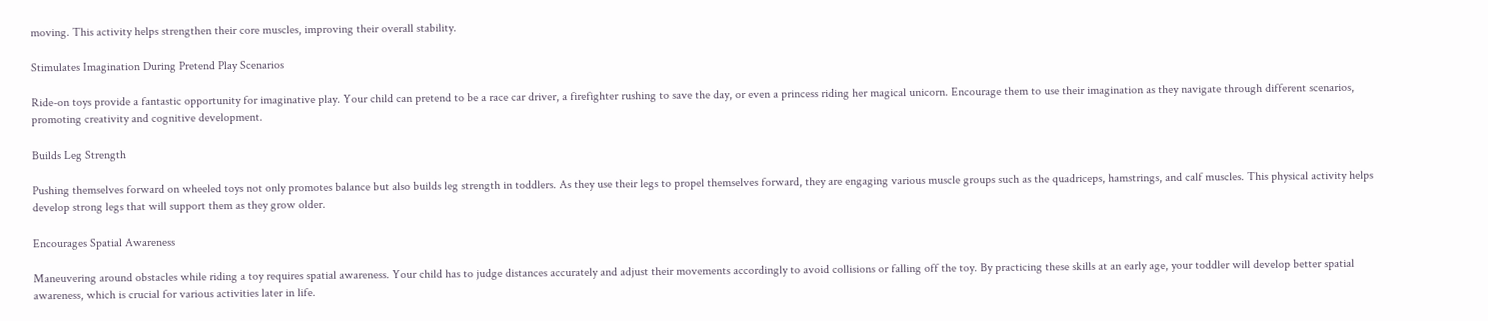moving. This activity helps strengthen their core muscles, improving their overall stability.

Stimulates Imagination During Pretend Play Scenarios

Ride-on toys provide a fantastic opportunity for imaginative play. Your child can pretend to be a race car driver, a firefighter rushing to save the day, or even a princess riding her magical unicorn. Encourage them to use their imagination as they navigate through different scenarios, promoting creativity and cognitive development.

Builds Leg Strength

Pushing themselves forward on wheeled toys not only promotes balance but also builds leg strength in toddlers. As they use their legs to propel themselves forward, they are engaging various muscle groups such as the quadriceps, hamstrings, and calf muscles. This physical activity helps develop strong legs that will support them as they grow older.

Encourages Spatial Awareness

Maneuvering around obstacles while riding a toy requires spatial awareness. Your child has to judge distances accurately and adjust their movements accordingly to avoid collisions or falling off the toy. By practicing these skills at an early age, your toddler will develop better spatial awareness, which is crucial for various activities later in life.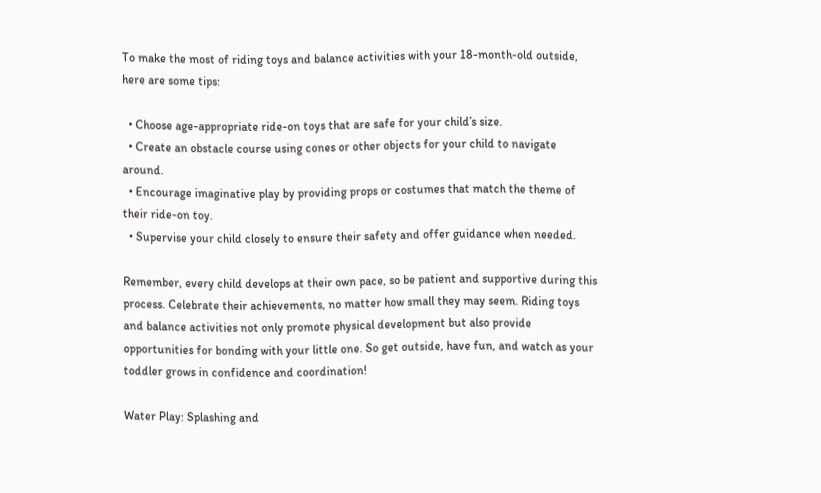To make the most of riding toys and balance activities with your 18-month-old outside, here are some tips:

  • Choose age-appropriate ride-on toys that are safe for your child’s size.
  • Create an obstacle course using cones or other objects for your child to navigate around.
  • Encourage imaginative play by providing props or costumes that match the theme of their ride-on toy.
  • Supervise your child closely to ensure their safety and offer guidance when needed.

Remember, every child develops at their own pace, so be patient and supportive during this process. Celebrate their achievements, no matter how small they may seem. Riding toys and balance activities not only promote physical development but also provide opportunities for bonding with your little one. So get outside, have fun, and watch as your toddler grows in confidence and coordination!

Water Play: Splashing and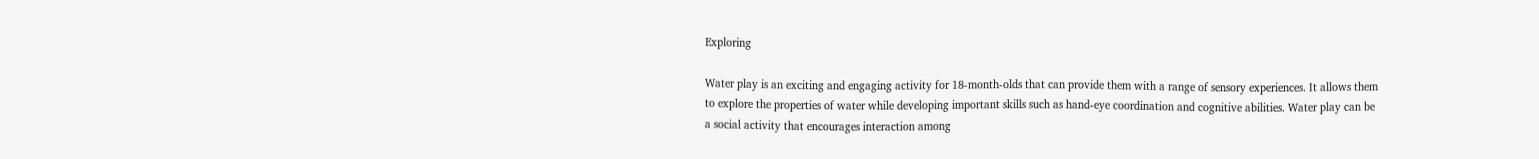Exploring

Water play is an exciting and engaging activity for 18-month-olds that can provide them with a range of sensory experiences. It allows them to explore the properties of water while developing important skills such as hand-eye coordination and cognitive abilities. Water play can be a social activity that encourages interaction among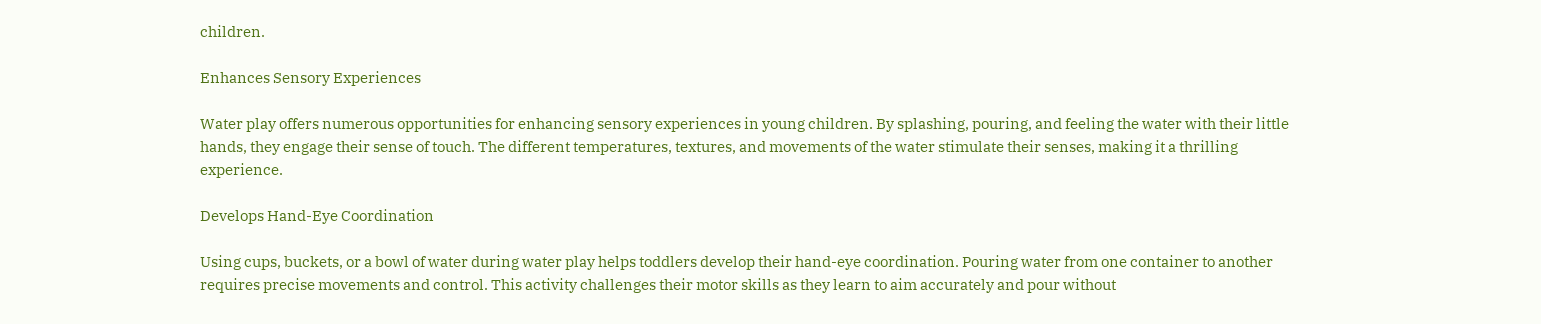children.

Enhances Sensory Experiences

Water play offers numerous opportunities for enhancing sensory experiences in young children. By splashing, pouring, and feeling the water with their little hands, they engage their sense of touch. The different temperatures, textures, and movements of the water stimulate their senses, making it a thrilling experience.

Develops Hand-Eye Coordination

Using cups, buckets, or a bowl of water during water play helps toddlers develop their hand-eye coordination. Pouring water from one container to another requires precise movements and control. This activity challenges their motor skills as they learn to aim accurately and pour without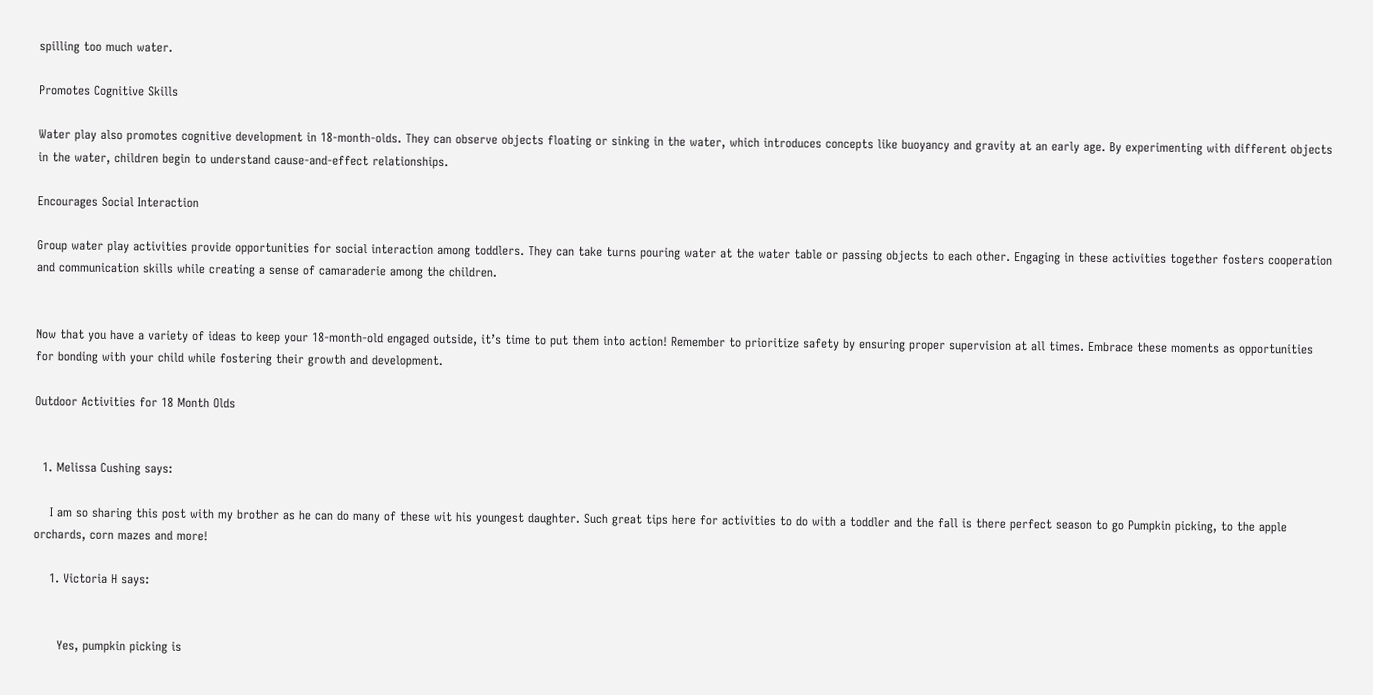spilling too much water.

Promotes Cognitive Skills

Water play also promotes cognitive development in 18-month-olds. They can observe objects floating or sinking in the water, which introduces concepts like buoyancy and gravity at an early age. By experimenting with different objects in the water, children begin to understand cause-and-effect relationships.

Encourages Social Interaction

Group water play activities provide opportunities for social interaction among toddlers. They can take turns pouring water at the water table or passing objects to each other. Engaging in these activities together fosters cooperation and communication skills while creating a sense of camaraderie among the children.


Now that you have a variety of ideas to keep your 18-month-old engaged outside, it’s time to put them into action! Remember to prioritize safety by ensuring proper supervision at all times. Embrace these moments as opportunities for bonding with your child while fostering their growth and development.

Outdoor Activities for 18 Month Olds


  1. Melissa Cushing says:

    I am so sharing this post with my brother as he can do many of these wit his youngest daughter. Such great tips here for activities to do with a toddler and the fall is there perfect season to go Pumpkin picking, to the apple orchards, corn mazes and more!

    1. Victoria H says:


      Yes, pumpkin picking is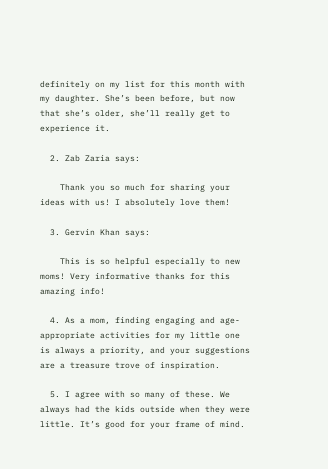definitely on my list for this month with my daughter. She’s been before, but now that she’s older, she’ll really get to experience it.

  2. Zab Zaria says:

    Thank you so much for sharing your ideas with us! I absolutely love them!

  3. Gervin Khan says:

    This is so helpful especially to new moms! Very informative thanks for this amazing info!

  4. As a mom, finding engaging and age-appropriate activities for my little one is always a priority, and your suggestions are a treasure trove of inspiration.

  5. I agree with so many of these. We always had the kids outside when they were little. It’s good for your frame of mind.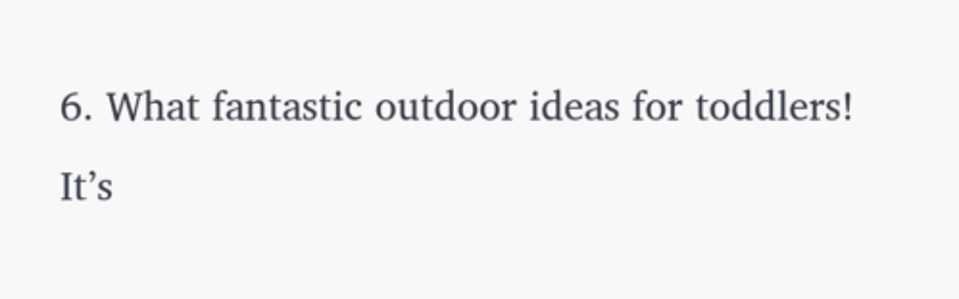6. What fantastic outdoor ideas for toddlers! It’s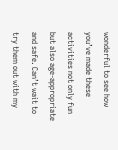wonderful to see how you’ve made these activities not only fun but also age-appropriate and safe. Can’t wait to try them out with my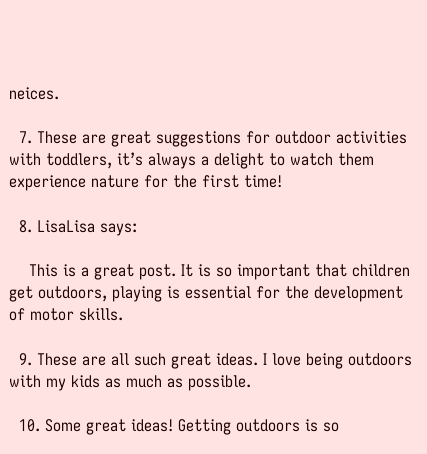neices.

  7. These are great suggestions for outdoor activities with toddlers, it’s always a delight to watch them experience nature for the first time!

  8. LisaLisa says:

    This is a great post. It is so important that children get outdoors, playing is essential for the development of motor skills.

  9. These are all such great ideas. I love being outdoors with my kids as much as possible.

  10. Some great ideas! Getting outdoors is so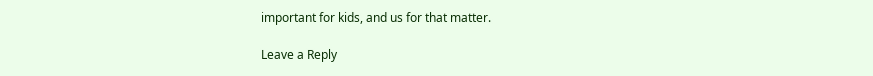important for kids, and us for that matter.

Leave a Reply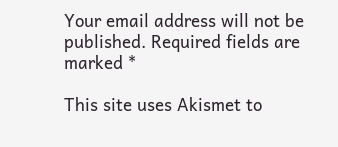Your email address will not be published. Required fields are marked *

This site uses Akismet to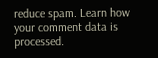reduce spam. Learn how your comment data is processed.